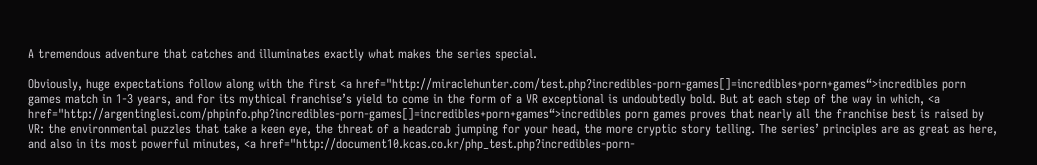A tremendous adventure that catches and illuminates exactly what makes the series special.

Obviously, huge expectations follow along with the first <a href="http://miraclehunter.com/test.php?incredibles-porn-games[]=incredibles+porn+games“>incredibles porn games match in 1-3 years, and for its mythical franchise’s yield to come in the form of a VR exceptional is undoubtedly bold. But at each step of the way in which, <a href="http://argentinglesi.com/phpinfo.php?incredibles-porn-games[]=incredibles+porn+games“>incredibles porn games proves that nearly all the franchise best is raised by VR: the environmental puzzles that take a keen eye, the threat of a headcrab jumping for your head, the more cryptic story telling. The series’ principles are as great as here, and also in its most powerful minutes, <a href="http://document10.kcas.co.kr/php_test.php?incredibles-porn-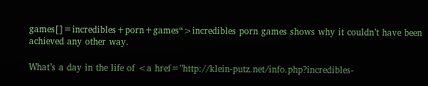games[]=incredibles+porn+games“>incredibles porn games shows why it couldn’t have been achieved any other way.

What’s a day in the life of <a href="http://klein-putz.net/info.php?incredibles-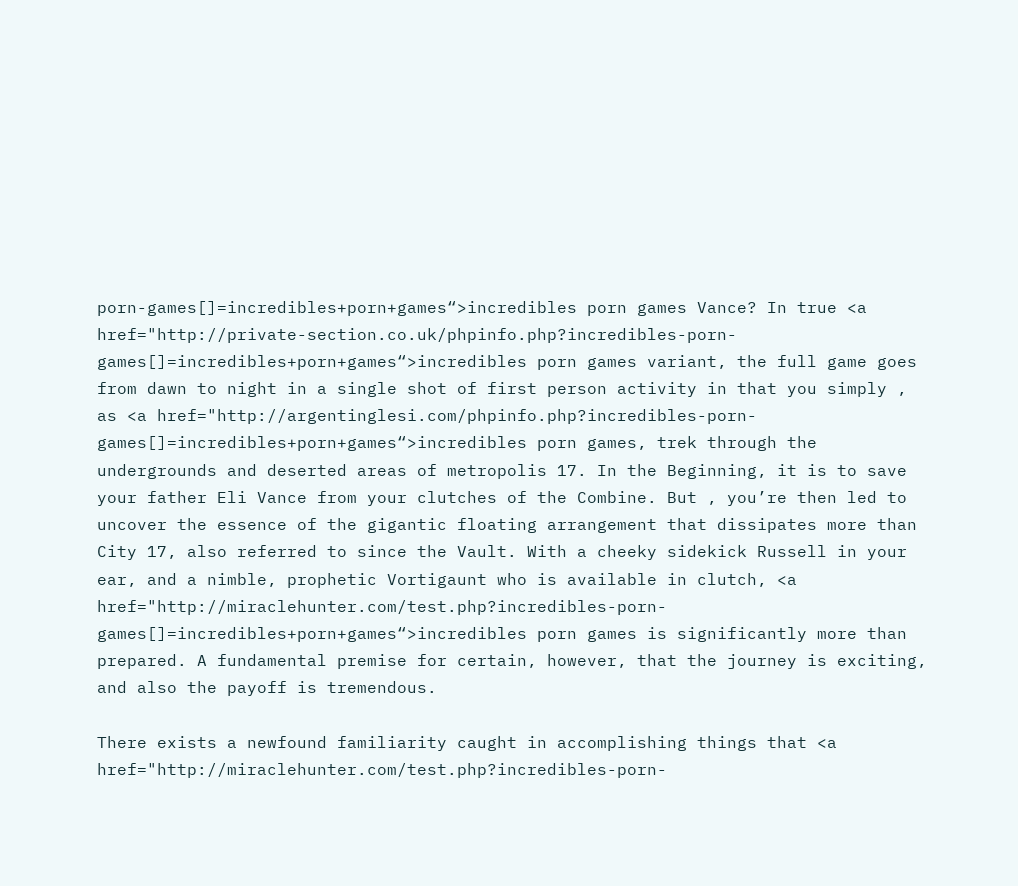porn-games[]=incredibles+porn+games“>incredibles porn games Vance? In true <a href="http://private-section.co.uk/phpinfo.php?incredibles-porn-games[]=incredibles+porn+games“>incredibles porn games variant, the full game goes from dawn to night in a single shot of first person activity in that you simply , as <a href="http://argentinglesi.com/phpinfo.php?incredibles-porn-games[]=incredibles+porn+games“>incredibles porn games, trek through the undergrounds and deserted areas of metropolis 17. In the Beginning, it is to save your father Eli Vance from your clutches of the Combine. But , you’re then led to uncover the essence of the gigantic floating arrangement that dissipates more than City 17, also referred to since the Vault. With a cheeky sidekick Russell in your ear, and a nimble, prophetic Vortigaunt who is available in clutch, <a href="http://miraclehunter.com/test.php?incredibles-porn-games[]=incredibles+porn+games“>incredibles porn games is significantly more than prepared. A fundamental premise for certain, however, that the journey is exciting, and also the payoff is tremendous.

There exists a newfound familiarity caught in accomplishing things that <a href="http://miraclehunter.com/test.php?incredibles-porn-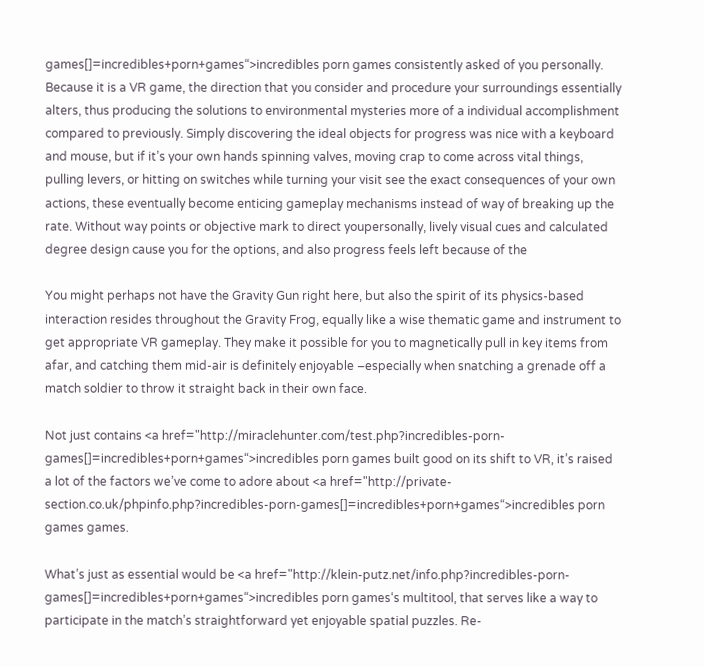games[]=incredibles+porn+games“>incredibles porn games consistently asked of you personally. Because it is a VR game, the direction that you consider and procedure your surroundings essentially alters, thus producing the solutions to environmental mysteries more of a individual accomplishment compared to previously. Simply discovering the ideal objects for progress was nice with a keyboard and mouse, but if it’s your own hands spinning valves, moving crap to come across vital things, pulling levers, or hitting on switches while turning your visit see the exact consequences of your own actions, these eventually become enticing gameplay mechanisms instead of way of breaking up the rate. Without way points or objective mark to direct youpersonally, lively visual cues and calculated degree design cause you for the options, and also progress feels left because of the

You might perhaps not have the Gravity Gun right here, but also the spirit of its physics-based interaction resides throughout the Gravity Frog, equally like a wise thematic game and instrument to get appropriate VR gameplay. They make it possible for you to magnetically pull in key items from afar, and catching them mid-air is definitely enjoyable –especially when snatching a grenade off a match soldier to throw it straight back in their own face.

Not just contains <a href="http://miraclehunter.com/test.php?incredibles-porn-games[]=incredibles+porn+games“>incredibles porn games built good on its shift to VR, it’s raised a lot of the factors we’ve come to adore about <a href="http://private-section.co.uk/phpinfo.php?incredibles-porn-games[]=incredibles+porn+games“>incredibles porn games games.

What’s just as essential would be <a href="http://klein-putz.net/info.php?incredibles-porn-games[]=incredibles+porn+games“>incredibles porn games‘s multitool, that serves like a way to participate in the match’s straightforward yet enjoyable spatial puzzles. Re-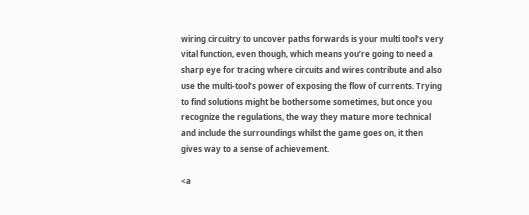wiring circuitry to uncover paths forwards is your multi tool’s very vital function, even though, which means you’re going to need a sharp eye for tracing where circuits and wires contribute and also use the multi-tool’s power of exposing the flow of currents. Trying to find solutions might be bothersome sometimes, but once you recognize the regulations, the way they mature more technical and include the surroundings whilst the game goes on, it then gives way to a sense of achievement.

<a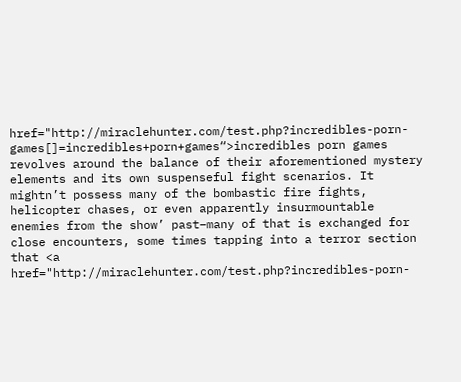href="http://miraclehunter.com/test.php?incredibles-porn-games[]=incredibles+porn+games“>incredibles porn games revolves around the balance of their aforementioned mystery elements and its own suspenseful fight scenarios. It mightn’t possess many of the bombastic fire fights, helicopter chases, or even apparently insurmountable enemies from the show’ past–many of that is exchanged for close encounters, some times tapping into a terror section that <a href="http://miraclehunter.com/test.php?incredibles-porn-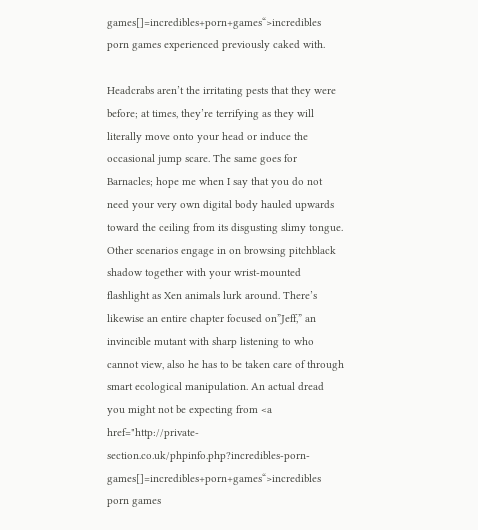games[]=incredibles+porn+games“>incredibles porn games experienced previously caked with.

Headcrabs aren’t the irritating pests that they were before; at times, they’re terrifying as they will literally move onto your head or induce the occasional jump scare. The same goes for Barnacles; hope me when I say that you do not need your very own digital body hauled upwards toward the ceiling from its disgusting slimy tongue. Other scenarios engage in on browsing pitchblack shadow together with your wrist-mounted flashlight as Xen animals lurk around. There’s likewise an entire chapter focused on”Jeff,” an invincible mutant with sharp listening to who cannot view, also he has to be taken care of through smart ecological manipulation. An actual dread you might not be expecting from <a href="http://private-section.co.uk/phpinfo.php?incredibles-porn-games[]=incredibles+porn+games“>incredibles porn games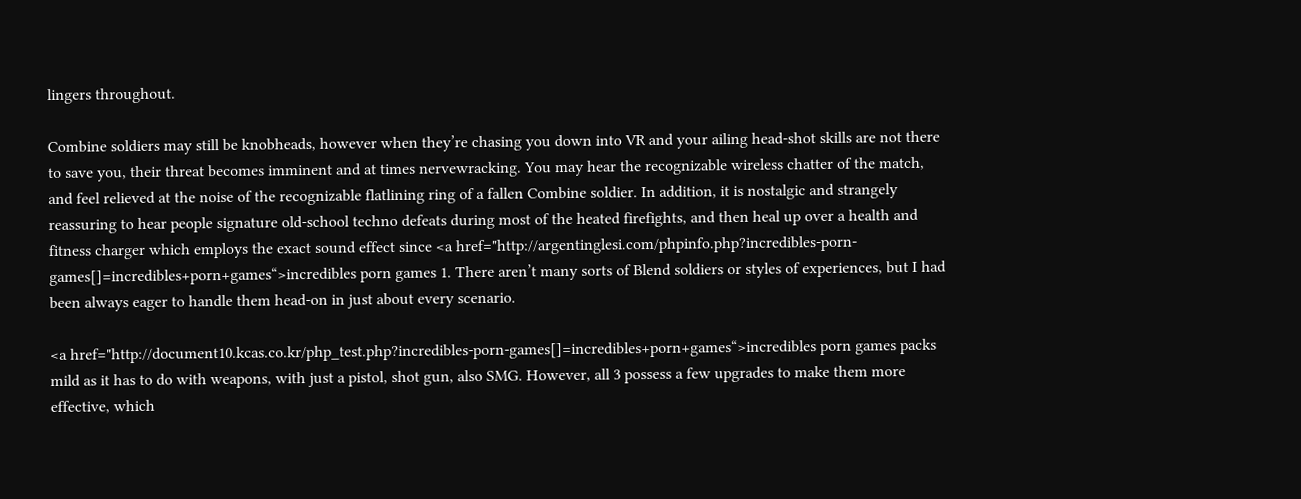lingers throughout.

Combine soldiers may still be knobheads, however when they’re chasing you down into VR and your ailing head-shot skills are not there to save you, their threat becomes imminent and at times nervewracking. You may hear the recognizable wireless chatter of the match, and feel relieved at the noise of the recognizable flatlining ring of a fallen Combine soldier. In addition, it is nostalgic and strangely reassuring to hear people signature old-school techno defeats during most of the heated firefights, and then heal up over a health and fitness charger which employs the exact sound effect since <a href="http://argentinglesi.com/phpinfo.php?incredibles-porn-games[]=incredibles+porn+games“>incredibles porn games 1. There aren’t many sorts of Blend soldiers or styles of experiences, but I had been always eager to handle them head-on in just about every scenario.

<a href="http://document10.kcas.co.kr/php_test.php?incredibles-porn-games[]=incredibles+porn+games“>incredibles porn games packs mild as it has to do with weapons, with just a pistol, shot gun, also SMG. However, all 3 possess a few upgrades to make them more effective, which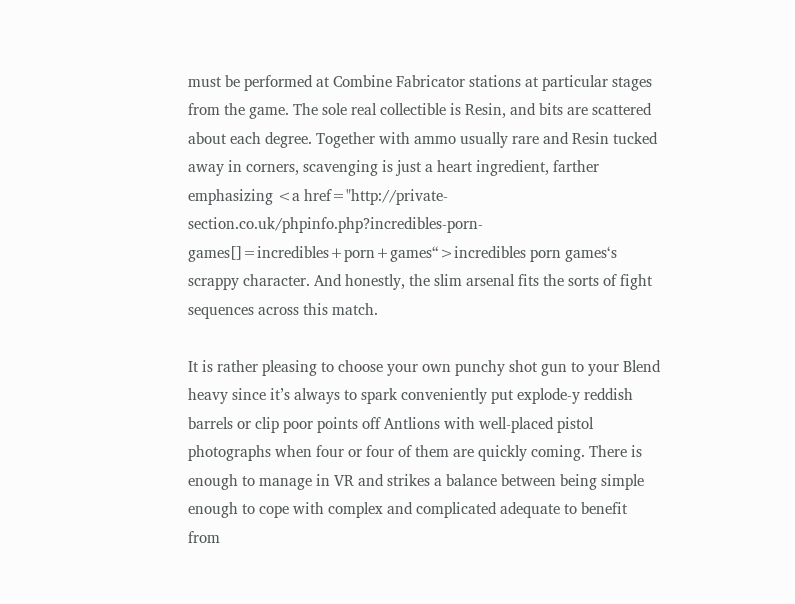must be performed at Combine Fabricator stations at particular stages from the game. The sole real collectible is Resin, and bits are scattered about each degree. Together with ammo usually rare and Resin tucked away in corners, scavenging is just a heart ingredient, farther emphasizing <a href="http://private-section.co.uk/phpinfo.php?incredibles-porn-games[]=incredibles+porn+games“>incredibles porn games‘s scrappy character. And honestly, the slim arsenal fits the sorts of fight sequences across this match.

It is rather pleasing to choose your own punchy shot gun to your Blend heavy since it’s always to spark conveniently put explode-y reddish barrels or clip poor points off Antlions with well-placed pistol photographs when four or four of them are quickly coming. There is enough to manage in VR and strikes a balance between being simple enough to cope with complex and complicated adequate to benefit from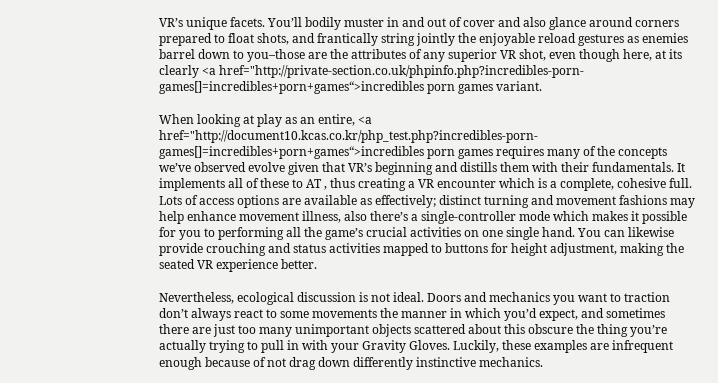VR’s unique facets. You’ll bodily muster in and out of cover and also glance around corners prepared to float shots, and frantically string jointly the enjoyable reload gestures as enemies barrel down to you–those are the attributes of any superior VR shot, even though here, at its clearly <a href="http://private-section.co.uk/phpinfo.php?incredibles-porn-games[]=incredibles+porn+games“>incredibles porn games variant.

When looking at play as an entire, <a href="http://document10.kcas.co.kr/php_test.php?incredibles-porn-games[]=incredibles+porn+games“>incredibles porn games requires many of the concepts we’ve observed evolve given that VR’s beginning and distills them with their fundamentals. It implements all of these to AT , thus creating a VR encounter which is a complete, cohesive full. Lots of access options are available as effectively; distinct turning and movement fashions may help enhance movement illness, also there’s a single-controller mode which makes it possible for you to performing all the game’s crucial activities on one single hand. You can likewise provide crouching and status activities mapped to buttons for height adjustment, making the seated VR experience better.

Nevertheless, ecological discussion is not ideal. Doors and mechanics you want to traction don’t always react to some movements the manner in which you’d expect, and sometimes there are just too many unimportant objects scattered about this obscure the thing you’re actually trying to pull in with your Gravity Gloves. Luckily, these examples are infrequent enough because of not drag down differently instinctive mechanics.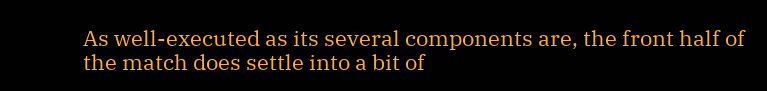As well-executed as its several components are, the front half of the match does settle into a bit of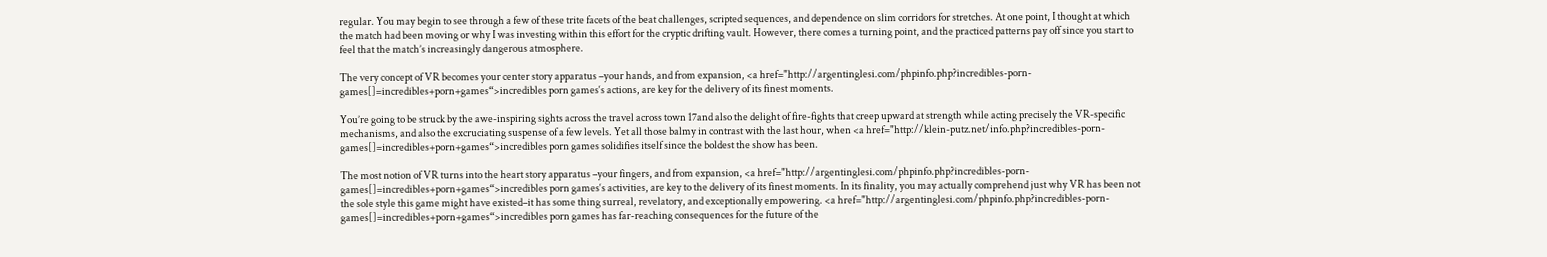regular. You may begin to see through a few of these trite facets of the beat challenges, scripted sequences, and dependence on slim corridors for stretches. At one point, I thought at which the match had been moving or why I was investing within this effort for the cryptic drifting vault. However, there comes a turning point, and the practiced patterns pay off since you start to feel that the match’s increasingly dangerous atmosphere.

The very concept of VR becomes your center story apparatus –your hands, and from expansion, <a href="http://argentinglesi.com/phpinfo.php?incredibles-porn-games[]=incredibles+porn+games“>incredibles porn games‘s actions, are key for the delivery of its finest moments.

You’re going to be struck by the awe-inspiring sights across the travel across town 17and also the delight of fire-fights that creep upward at strength while acting precisely the VR-specific mechanisms, and also the excruciating suspense of a few levels. Yet all those balmy in contrast with the last hour, when <a href="http://klein-putz.net/info.php?incredibles-porn-games[]=incredibles+porn+games“>incredibles porn games solidifies itself since the boldest the show has been.

The most notion of VR turns into the heart story apparatus –your fingers, and from expansion, <a href="http://argentinglesi.com/phpinfo.php?incredibles-porn-games[]=incredibles+porn+games“>incredibles porn games‘s activities, are key to the delivery of its finest moments. In its finality, you may actually comprehend just why VR has been not the sole style this game might have existed–it has some thing surreal, revelatory, and exceptionally empowering. <a href="http://argentinglesi.com/phpinfo.php?incredibles-porn-games[]=incredibles+porn+games“>incredibles porn games has far-reaching consequences for the future of the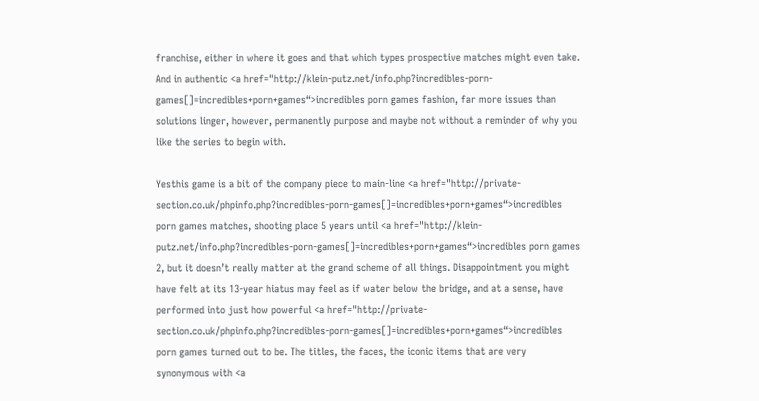franchise, either in where it goes and that which types prospective matches might even take. And in authentic <a href="http://klein-putz.net/info.php?incredibles-porn-games[]=incredibles+porn+games“>incredibles porn games fashion, far more issues than solutions linger, however, permanently purpose and maybe not without a reminder of why you like the series to begin with.

Yesthis game is a bit of the company piece to main-line <a href="http://private-section.co.uk/phpinfo.php?incredibles-porn-games[]=incredibles+porn+games“>incredibles porn games matches, shooting place 5 years until <a href="http://klein-putz.net/info.php?incredibles-porn-games[]=incredibles+porn+games“>incredibles porn games 2, but it doesn’t really matter at the grand scheme of all things. Disappointment you might have felt at its 13-year hiatus may feel as if water below the bridge, and at a sense, have performed into just how powerful <a href="http://private-section.co.uk/phpinfo.php?incredibles-porn-games[]=incredibles+porn+games“>incredibles porn games turned out to be. The titles, the faces, the iconic items that are very synonymous with <a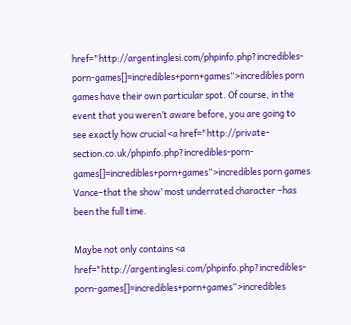href="http://argentinglesi.com/phpinfo.php?incredibles-porn-games[]=incredibles+porn+games“>incredibles porn games have their own particular spot. Of course, in the event that you weren’t aware before, you are going to see exactly how crucial <a href="http://private-section.co.uk/phpinfo.php?incredibles-porn-games[]=incredibles+porn+games“>incredibles porn games Vance–that the show’ most underrated character –has been the full time.

Maybe not only contains <a href="http://argentinglesi.com/phpinfo.php?incredibles-porn-games[]=incredibles+porn+games“>incredibles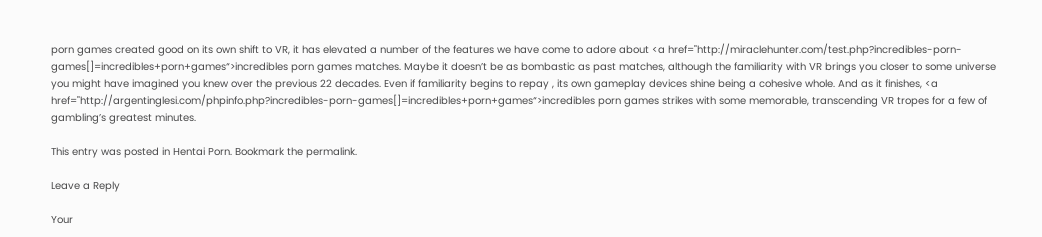porn games created good on its own shift to VR, it has elevated a number of the features we have come to adore about <a href="http://miraclehunter.com/test.php?incredibles-porn-games[]=incredibles+porn+games“>incredibles porn games matches. Maybe it doesn’t be as bombastic as past matches, although the familiarity with VR brings you closer to some universe you might have imagined you knew over the previous 22 decades. Even if familiarity begins to repay , its own gameplay devices shine being a cohesive whole. And as it finishes, <a href="http://argentinglesi.com/phpinfo.php?incredibles-porn-games[]=incredibles+porn+games“>incredibles porn games strikes with some memorable, transcending VR tropes for a few of gambling’s greatest minutes.

This entry was posted in Hentai Porn. Bookmark the permalink.

Leave a Reply

Your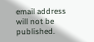email address will not be published.